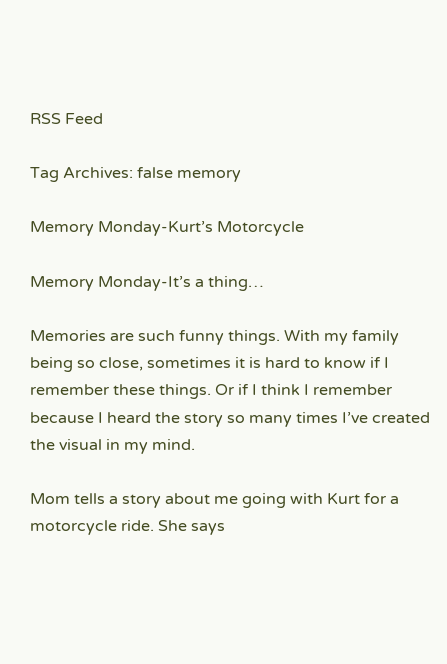RSS Feed

Tag Archives: false memory

Memory Monday-Kurt’s Motorcycle

Memory Monday-It’s a thing…

Memories are such funny things. With my family being so close, sometimes it is hard to know if I remember these things. Or if I think I remember because I heard the story so many times I’ve created the visual in my mind.

Mom tells a story about me going with Kurt for a motorcycle ride. She says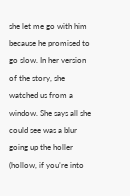she let me go with him because he promised to go slow. In her version of the story, she watched us from a window. She says all she could see was a blur going up the holler (hollow, if you’re into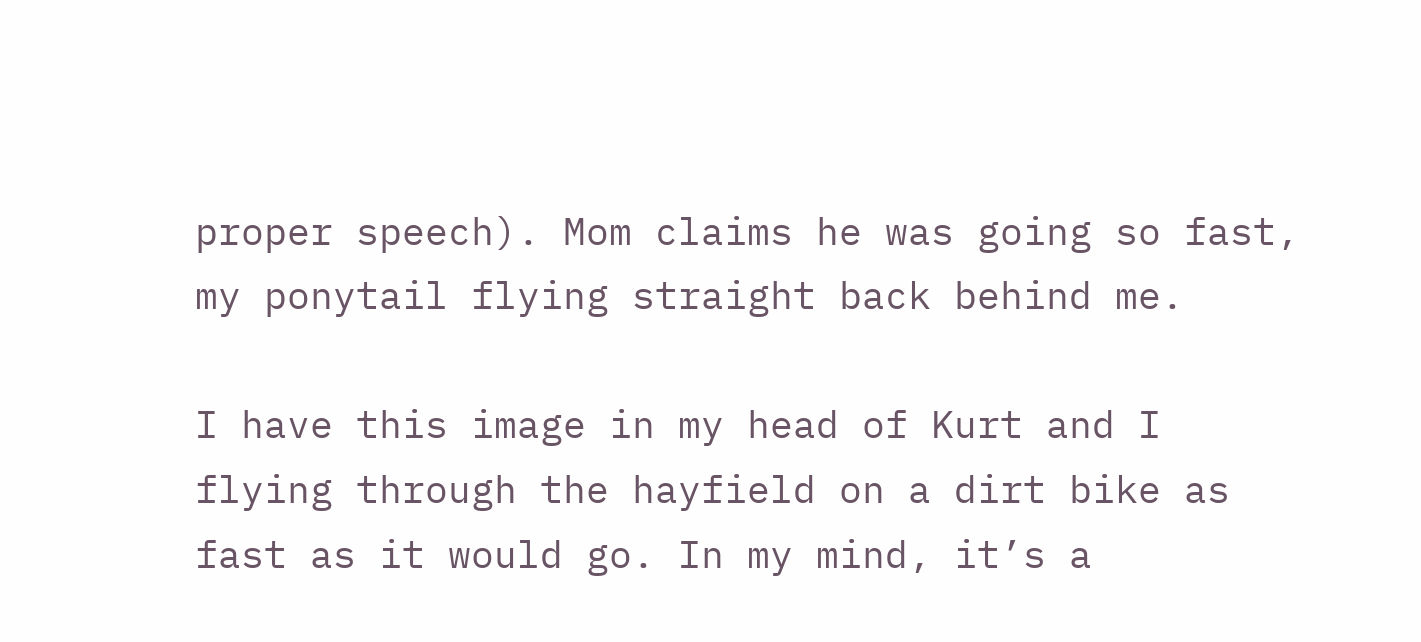proper speech). Mom claims he was going so fast, my ponytail flying straight back behind me.

I have this image in my head of Kurt and I flying through the hayfield on a dirt bike as fast as it would go. In my mind, it’s a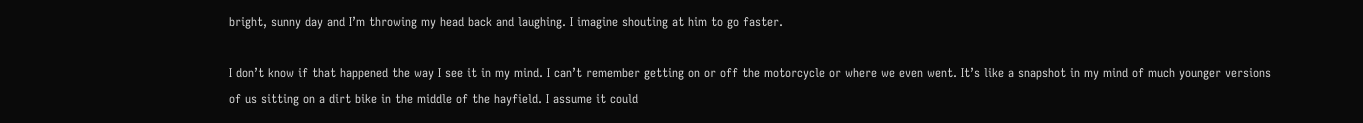bright, sunny day and I’m throwing my head back and laughing. I imagine shouting at him to go faster.

I don’t know if that happened the way I see it in my mind. I can’t remember getting on or off the motorcycle or where we even went. It’s like a snapshot in my mind of much younger versions of us sitting on a dirt bike in the middle of the hayfield. I assume it could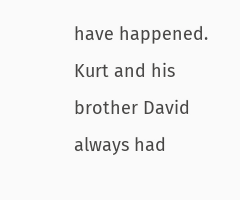have happened. Kurt and his brother David always had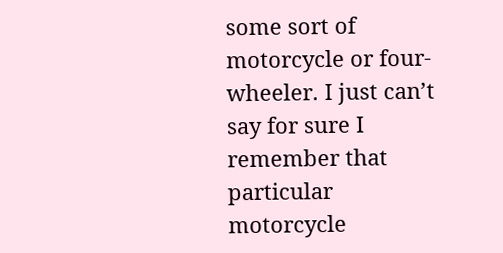some sort of motorcycle or four-wheeler. I just can’t say for sure I remember that particular motorcycle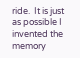ride.  It is just as possible I invented the memory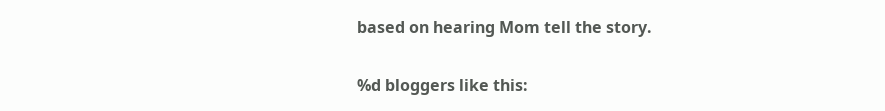based on hearing Mom tell the story.

%d bloggers like this: